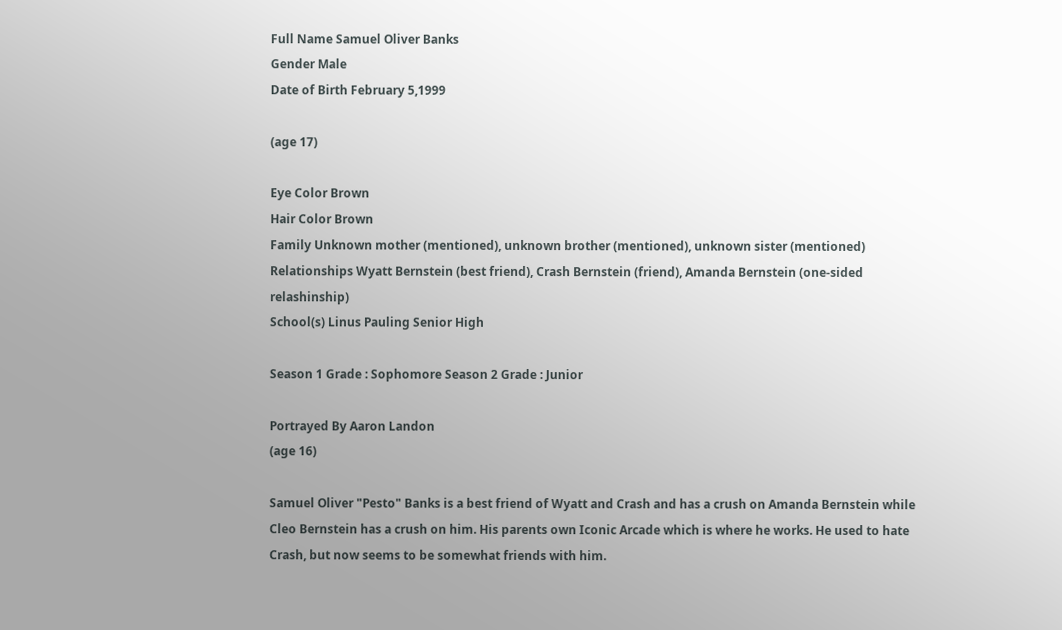Full Name Samuel Oliver Banks
Gender Male
Date of Birth February 5,1999

(age 17)

Eye Color Brown
Hair Color Brown
Family Unknown mother (mentioned), unknown brother (mentioned), unknown sister (mentioned)
Relationships Wyatt Bernstein (best friend), Crash Bernstein (friend), Amanda Bernstein (one-sided relashinship)
School(s) Linus Pauling Senior High

Season 1 Grade : Sophomore Season 2 Grade : Junior

Portrayed By Aaron Landon
(age 16)

Samuel Oliver "Pesto" Banks is a best friend of Wyatt and Crash and has a crush on Amanda Bernstein while Cleo Bernstein has a crush on him. His parents own Iconic Arcade which is where he works. He used to hate Crash, but now seems to be somewhat friends with him.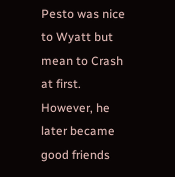Pesto was nice to Wyatt but mean to Crash at first. However, he later became good friends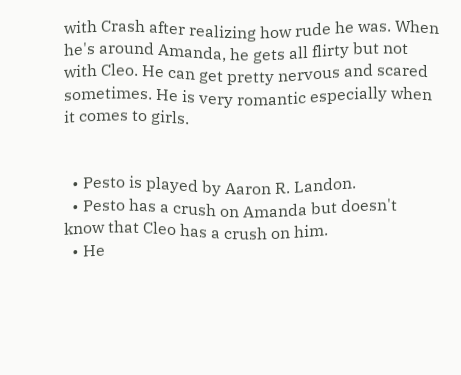with Crash after realizing how rude he was. When he's around Amanda, he gets all flirty but not with Cleo. He can get pretty nervous and scared sometimes. He is very romantic especially when it comes to girls.


  • Pesto is played by Aaron R. Landon.
  • Pesto has a crush on Amanda but doesn't know that Cleo has a crush on him.
  • He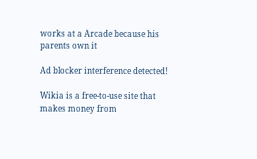works at a Arcade because his parents own it

Ad blocker interference detected!

Wikia is a free-to-use site that makes money from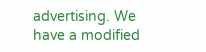advertising. We have a modified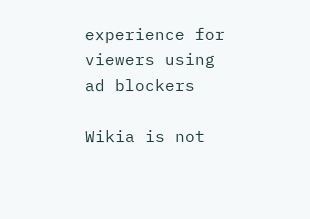experience for viewers using ad blockers

Wikia is not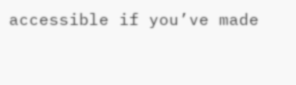accessible if you’ve made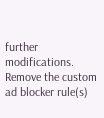further modifications. Remove the custom ad blocker rule(s)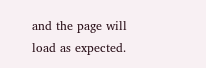and the page will load as expected.